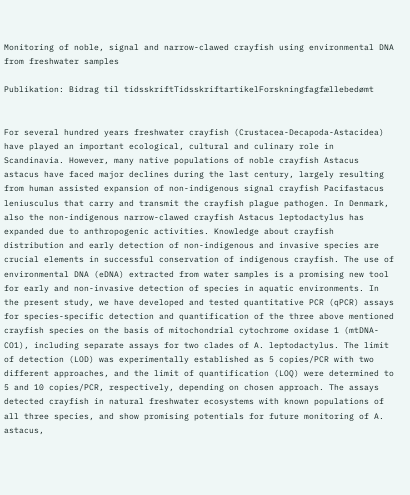Monitoring of noble, signal and narrow-clawed crayfish using environmental DNA from freshwater samples

Publikation: Bidrag til tidsskriftTidsskriftartikelForskningfagfællebedømt


For several hundred years freshwater crayfish (Crustacea-Decapoda-Astacidea) have played an important ecological, cultural and culinary role in Scandinavia. However, many native populations of noble crayfish Astacus astacus have faced major declines during the last century, largely resulting from human assisted expansion of non-indigenous signal crayfish Pacifastacus leniusculus that carry and transmit the crayfish plague pathogen. In Denmark, also the non-indigenous narrow-clawed crayfish Astacus leptodactylus has expanded due to anthropogenic activities. Knowledge about crayfish distribution and early detection of non-indigenous and invasive species are crucial elements in successful conservation of indigenous crayfish. The use of environmental DNA (eDNA) extracted from water samples is a promising new tool for early and non-invasive detection of species in aquatic environments. In the present study, we have developed and tested quantitative PCR (qPCR) assays for species-specific detection and quantification of the three above mentioned crayfish species on the basis of mitochondrial cytochrome oxidase 1 (mtDNA-CO1), including separate assays for two clades of A. leptodactylus. The limit of detection (LOD) was experimentally established as 5 copies/PCR with two different approaches, and the limit of quantification (LOQ) were determined to 5 and 10 copies/PCR, respectively, depending on chosen approach. The assays detected crayfish in natural freshwater ecosystems with known populations of all three species, and show promising potentials for future monitoring of A. astacus,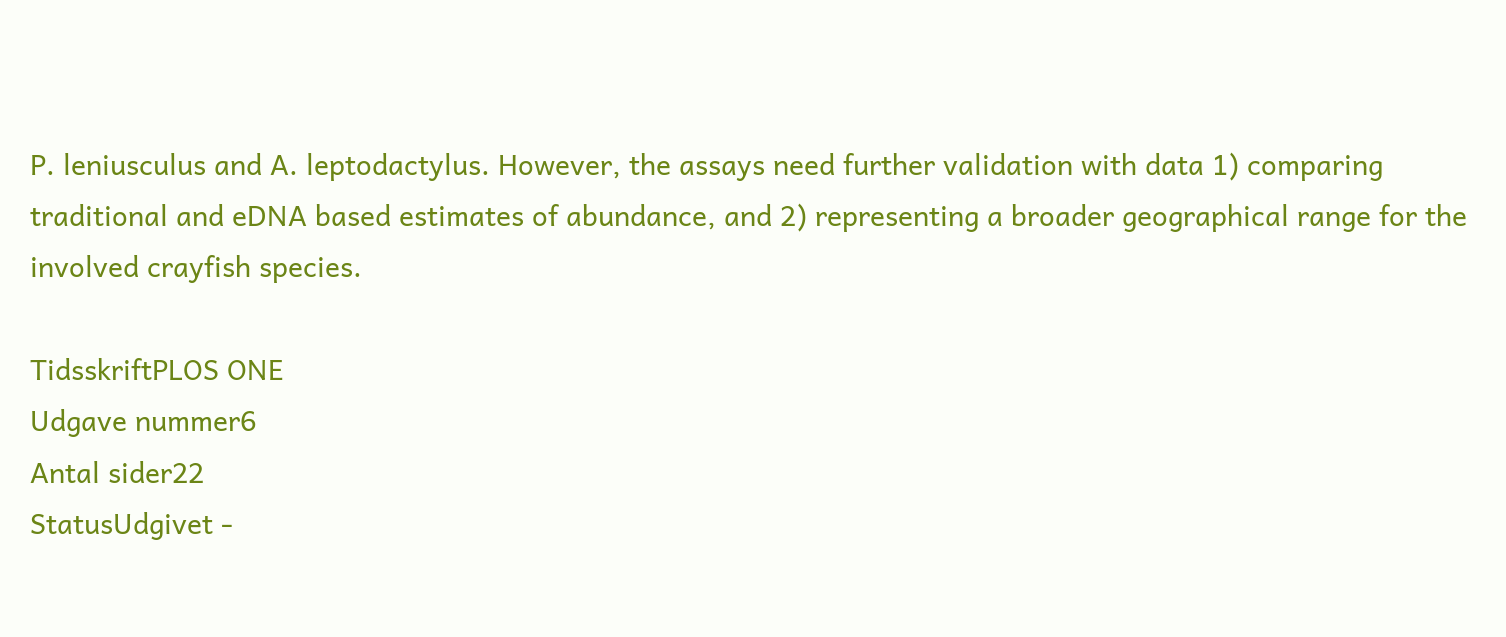P. leniusculus and A. leptodactylus. However, the assays need further validation with data 1) comparing traditional and eDNA based estimates of abundance, and 2) representing a broader geographical range for the involved crayfish species.

TidsskriftPLOS ONE
Udgave nummer6
Antal sider22
StatusUdgivet -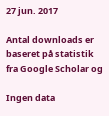27 jun. 2017

Antal downloads er baseret på statistik fra Google Scholar og

Ingen data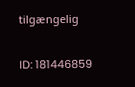tilgængelig

ID: 181446859